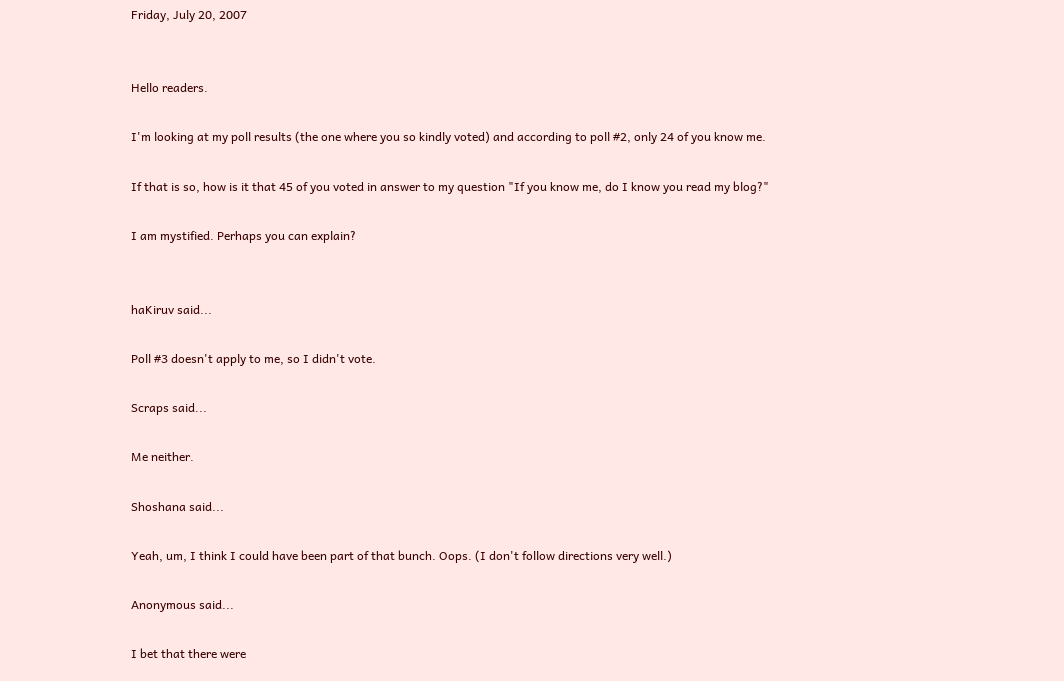Friday, July 20, 2007


Hello readers.

I'm looking at my poll results (the one where you so kindly voted) and according to poll #2, only 24 of you know me.

If that is so, how is it that 45 of you voted in answer to my question "If you know me, do I know you read my blog?"

I am mystified. Perhaps you can explain?


haKiruv said...

Poll #3 doesn't apply to me, so I didn't vote.

Scraps said...

Me neither.

Shoshana said...

Yeah, um, I think I could have been part of that bunch. Oops. (I don't follow directions very well.)

Anonymous said...

I bet that there were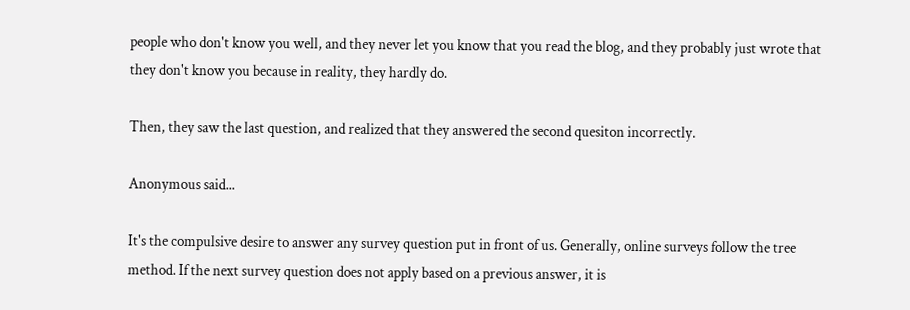people who don't know you well, and they never let you know that you read the blog, and they probably just wrote that they don't know you because in reality, they hardly do.

Then, they saw the last question, and realized that they answered the second quesiton incorrectly.

Anonymous said...

It's the compulsive desire to answer any survey question put in front of us. Generally, online surveys follow the tree method. If the next survey question does not apply based on a previous answer, it is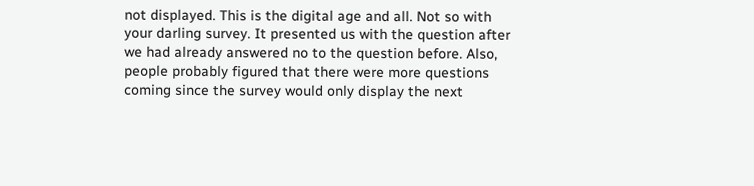not displayed. This is the digital age and all. Not so with your darling survey. It presented us with the question after we had already answered no to the question before. Also, people probably figured that there were more questions coming since the survey would only display the next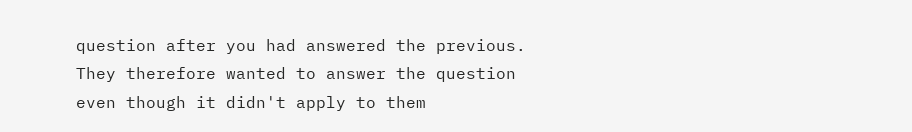question after you had answered the previous. They therefore wanted to answer the question even though it didn't apply to them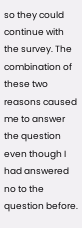so they could continue with the survey. The combination of these two reasons caused me to answer the question even though I had answered no to the question before.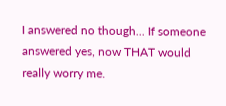I answered no though... If someone answered yes, now THAT would really worry me.